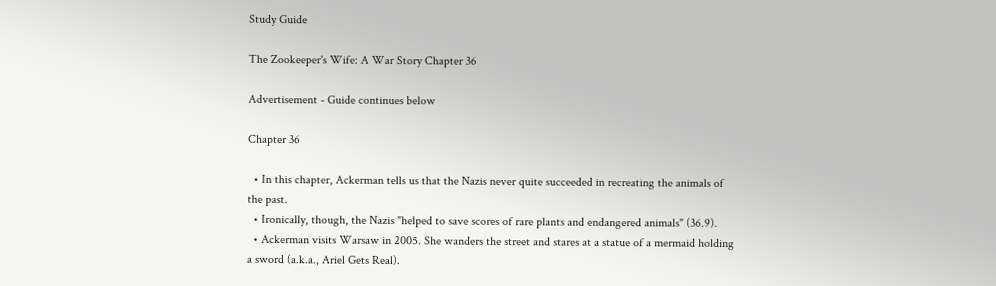Study Guide

The Zookeeper's Wife: A War Story Chapter 36

Advertisement - Guide continues below

Chapter 36

  • In this chapter, Ackerman tells us that the Nazis never quite succeeded in recreating the animals of the past.
  • Ironically, though, the Nazis "helped to save scores of rare plants and endangered animals" (36.9).
  • Ackerman visits Warsaw in 2005. She wanders the street and stares at a statue of a mermaid holding a sword (a.k.a., Ariel Gets Real).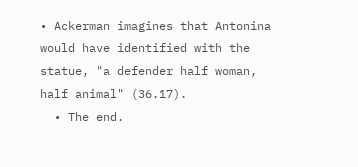• Ackerman imagines that Antonina would have identified with the statue, "a defender half woman, half animal" (36.17).
  • The end.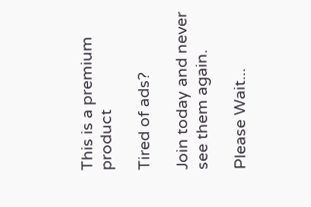This is a premium product

Tired of ads?

Join today and never see them again.

Please Wait...